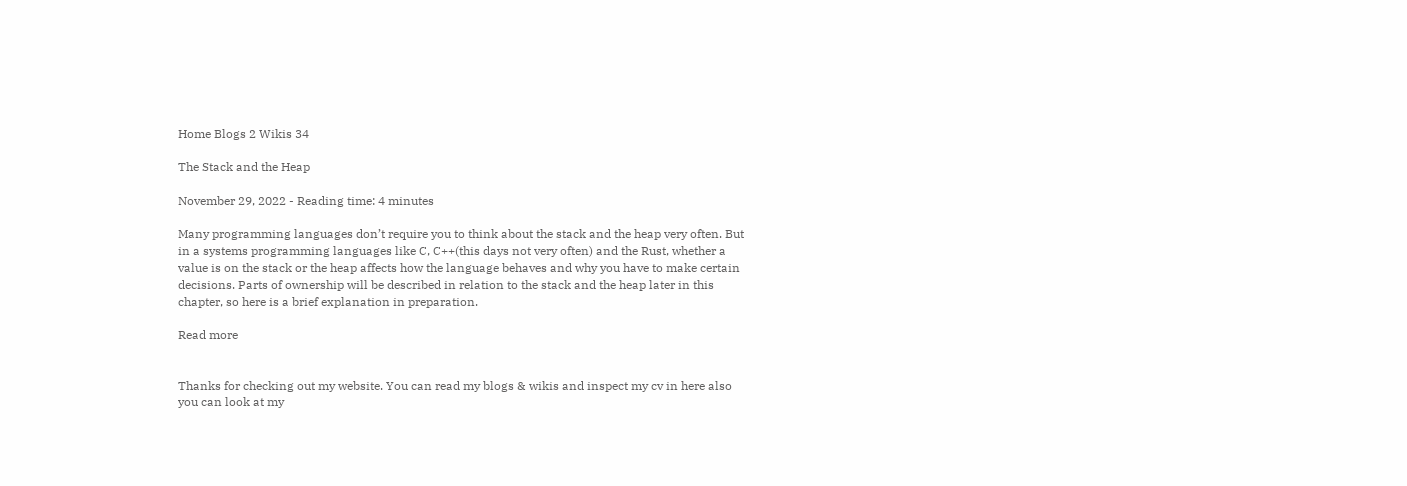Home Blogs 2 Wikis 34

The Stack and the Heap

November 29, 2022 - Reading time: 4 minutes

Many programming languages don’t require you to think about the stack and the heap very often. But in a systems programming languages like C, C++(this days not very often) and the Rust, whether a value is on the stack or the heap affects how the language behaves and why you have to make certain decisions. Parts of ownership will be described in relation to the stack and the heap later in this chapter, so here is a brief explanation in preparation.

Read more


Thanks for checking out my website. You can read my blogs & wikis and inspect my cv in here also you can look at my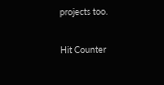projects too.

Hit Counter